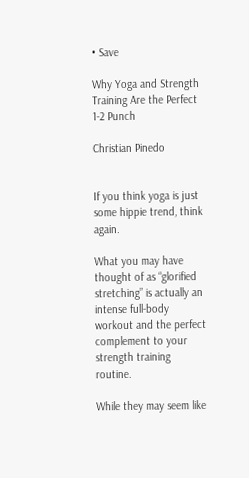• Save

Why Yoga and Strength Training Are the Perfect 1-2 Punch

Christian Pinedo


If you think yoga is just some hippie trend, think again.

What you may have thought of as “glorified stretching” is actually an intense full-body workout and the perfect complement to your strength training routine.

While they may seem like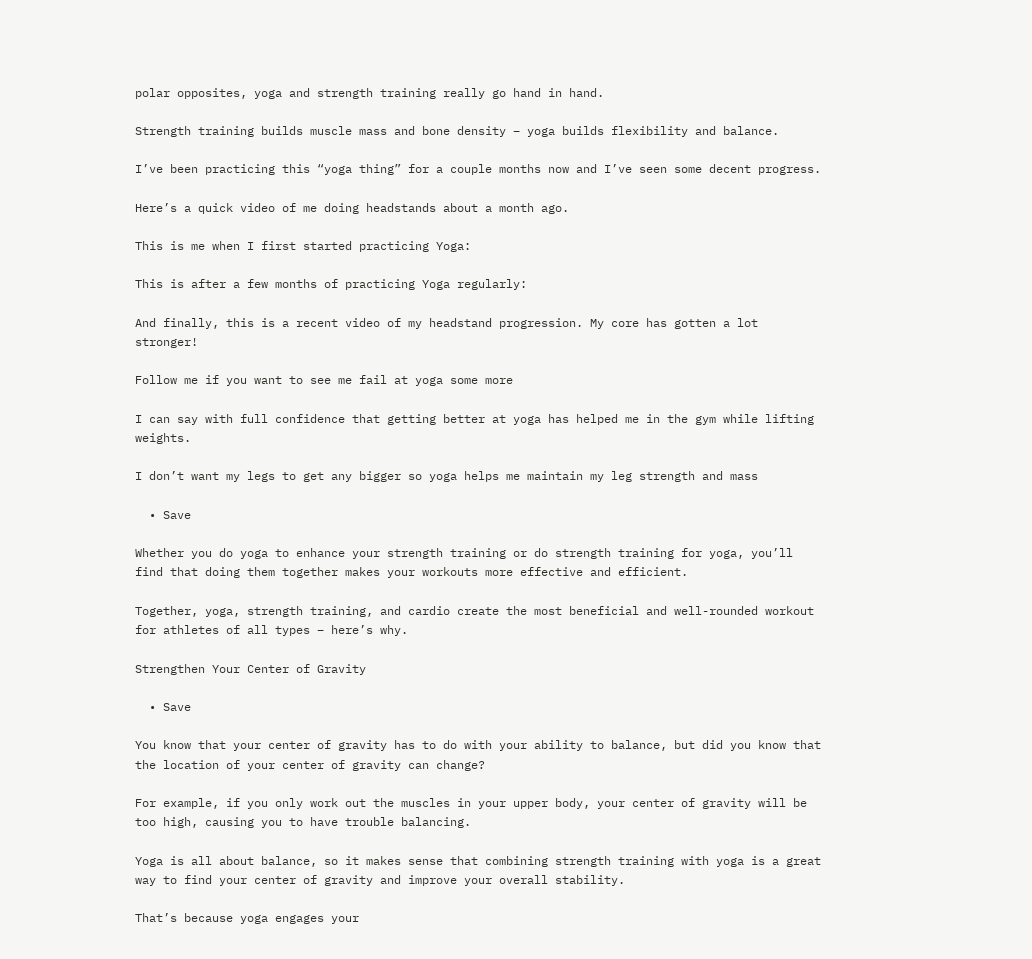polar opposites, yoga and strength training really go hand in hand.

Strength training builds muscle mass and bone density – yoga builds flexibility and balance.

I’ve been practicing this “yoga thing” for a couple months now and I’ve seen some decent progress.

Here’s a quick video of me doing headstands about a month ago.

This is me when I first started practicing Yoga:

This is after a few months of practicing Yoga regularly:

And finally, this is a recent video of my headstand progression. My core has gotten a lot stronger!

Follow me if you want to see me fail at yoga some more

I can say with full confidence that getting better at yoga has helped me in the gym while lifting weights.

I don’t want my legs to get any bigger so yoga helps me maintain my leg strength and mass

  • Save

Whether you do yoga to enhance your strength training or do strength training for yoga, you’ll find that doing them together makes your workouts more effective and efficient.

Together, yoga, strength training, and cardio create the most beneficial and well-rounded workout for athletes of all types – here’s why.

Strengthen Your Center of Gravity

  • Save

You know that your center of gravity has to do with your ability to balance, but did you know that the location of your center of gravity can change?

For example, if you only work out the muscles in your upper body, your center of gravity will be too high, causing you to have trouble balancing.

Yoga is all about balance, so it makes sense that combining strength training with yoga is a great way to find your center of gravity and improve your overall stability.

That’s because yoga engages your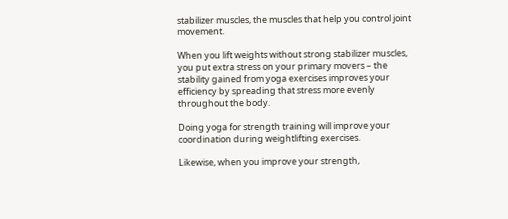stabilizer muscles, the muscles that help you control joint movement.

When you lift weights without strong stabilizer muscles, you put extra stress on your primary movers – the stability gained from yoga exercises improves your efficiency by spreading that stress more evenly throughout the body.

Doing yoga for strength training will improve your coordination during weightlifting exercises.

Likewise, when you improve your strength,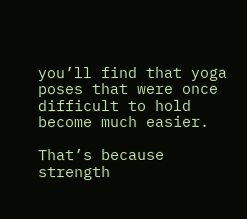you’ll find that yoga poses that were once difficult to hold become much easier.

That’s because strength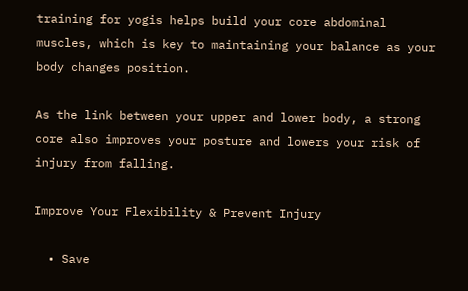training for yogis helps build your core abdominal muscles, which is key to maintaining your balance as your body changes position.

As the link between your upper and lower body, a strong core also improves your posture and lowers your risk of injury from falling.

Improve Your Flexibility & Prevent Injury

  • Save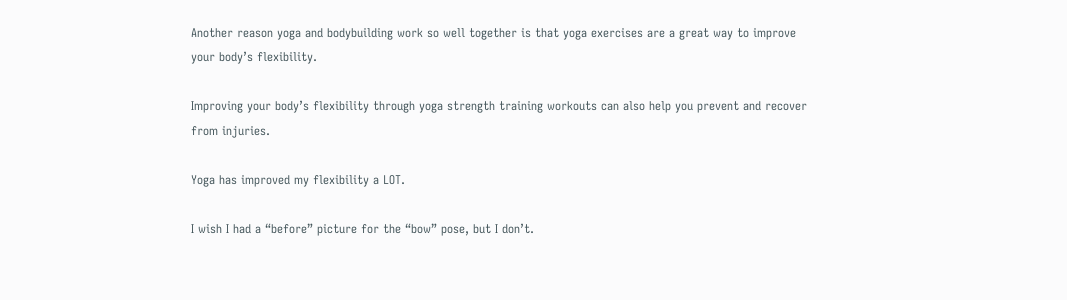Another reason yoga and bodybuilding work so well together is that yoga exercises are a great way to improve your body’s flexibility.

Improving your body’s flexibility through yoga strength training workouts can also help you prevent and recover from injuries.

Yoga has improved my flexibility a LOT.

I wish I had a “before” picture for the “bow” pose, but I don’t.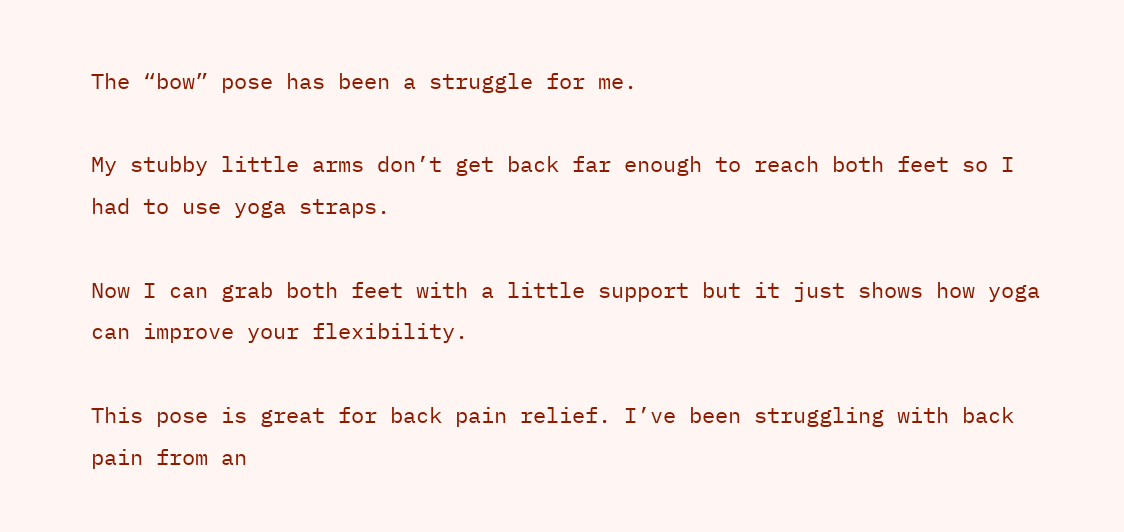The “bow” pose has been a struggle for me.

My stubby little arms don’t get back far enough to reach both feet so I had to use yoga straps.

Now I can grab both feet with a little support but it just shows how yoga can improve your flexibility.

This pose is great for back pain relief. I’ve been struggling with back pain from an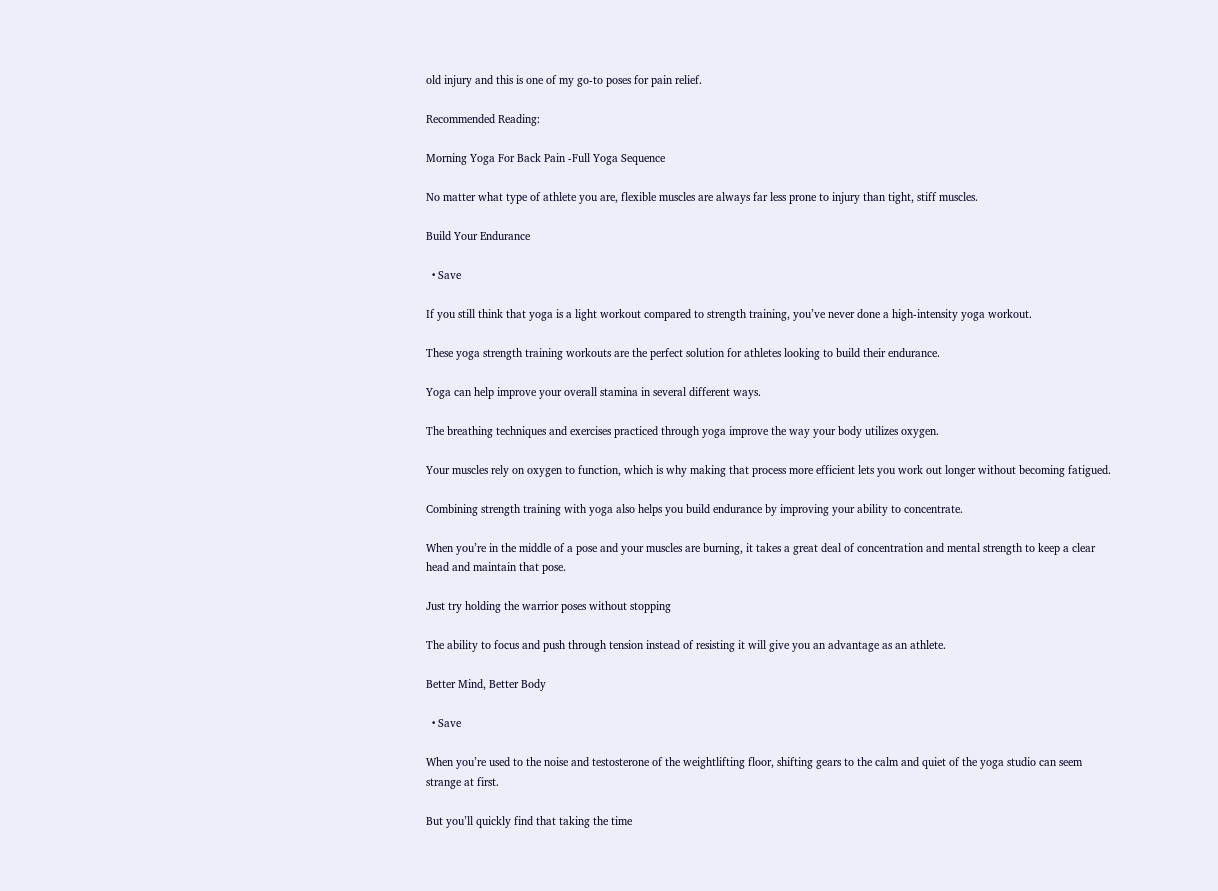old injury and this is one of my go-to poses for pain relief.

Recommended Reading:

Morning Yoga For Back Pain -Full Yoga Sequence

No matter what type of athlete you are, flexible muscles are always far less prone to injury than tight, stiff muscles.

Build Your Endurance

  • Save

If you still think that yoga is a light workout compared to strength training, you’ve never done a high-intensity yoga workout.

These yoga strength training workouts are the perfect solution for athletes looking to build their endurance.

Yoga can help improve your overall stamina in several different ways.

The breathing techniques and exercises practiced through yoga improve the way your body utilizes oxygen.

Your muscles rely on oxygen to function, which is why making that process more efficient lets you work out longer without becoming fatigued.

Combining strength training with yoga also helps you build endurance by improving your ability to concentrate.

When you’re in the middle of a pose and your muscles are burning, it takes a great deal of concentration and mental strength to keep a clear head and maintain that pose.

Just try holding the warrior poses without stopping

The ability to focus and push through tension instead of resisting it will give you an advantage as an athlete.

Better Mind, Better Body

  • Save

When you’re used to the noise and testosterone of the weightlifting floor, shifting gears to the calm and quiet of the yoga studio can seem strange at first.

But you’ll quickly find that taking the time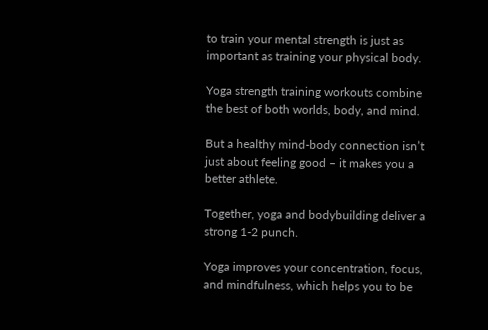to train your mental strength is just as important as training your physical body.

Yoga strength training workouts combine the best of both worlds, body, and mind.

But a healthy mind-body connection isn’t just about feeling good – it makes you a better athlete.

Together, yoga and bodybuilding deliver a strong 1-2 punch.

Yoga improves your concentration, focus, and mindfulness, which helps you to be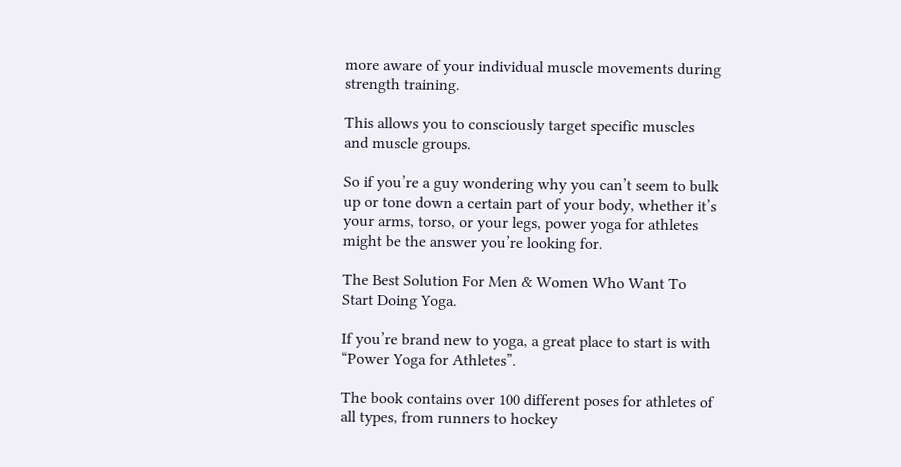more aware of your individual muscle movements during strength training.

This allows you to consciously target specific muscles and muscle groups.

So if you’re a guy wondering why you can’t seem to bulk up or tone down a certain part of your body, whether it’s your arms, torso, or your legs, power yoga for athletes might be the answer you’re looking for.

The Best Solution For Men & Women Who Want To Start Doing Yoga.

If you’re brand new to yoga, a great place to start is with “Power Yoga for Athletes”.

The book contains over 100 different poses for athletes of all types, from runners to hockey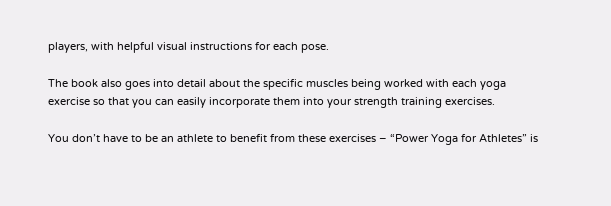players, with helpful visual instructions for each pose.

The book also goes into detail about the specific muscles being worked with each yoga exercise so that you can easily incorporate them into your strength training exercises.

You don’t have to be an athlete to benefit from these exercises – “Power Yoga for Athletes” is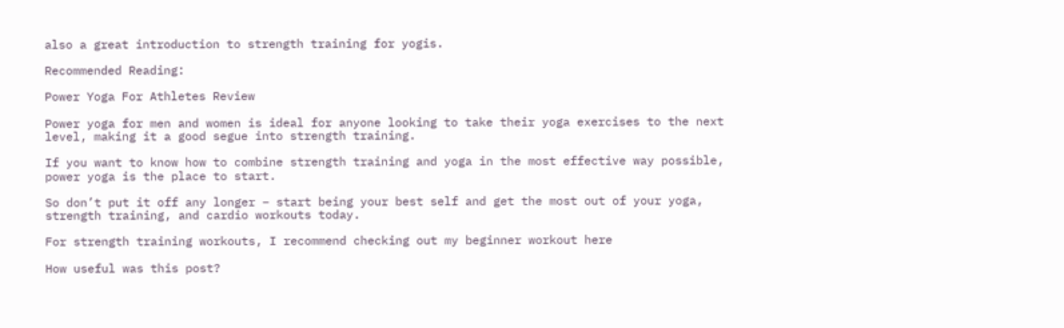also a great introduction to strength training for yogis.

Recommended Reading:

Power Yoga For Athletes Review

Power yoga for men and women is ideal for anyone looking to take their yoga exercises to the next level, making it a good segue into strength training.

If you want to know how to combine strength training and yoga in the most effective way possible, power yoga is the place to start.

So don’t put it off any longer – start being your best self and get the most out of your yoga, strength training, and cardio workouts today.

For strength training workouts, I recommend checking out my beginner workout here

How useful was this post?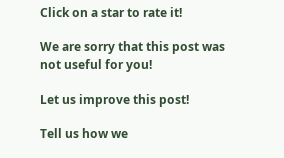Click on a star to rate it!

We are sorry that this post was not useful for you!

Let us improve this post!

Tell us how we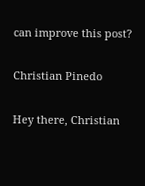can improve this post?

Christian Pinedo

Hey there, Christian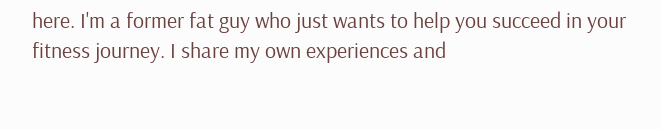here. I'm a former fat guy who just wants to help you succeed in your fitness journey. I share my own experiences and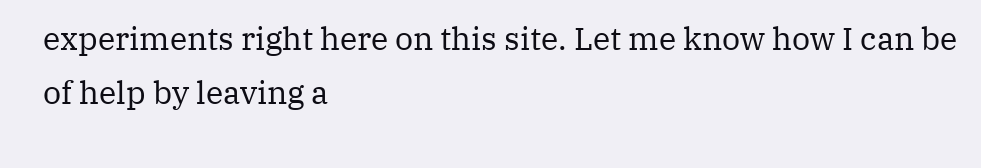experiments right here on this site. Let me know how I can be of help by leaving a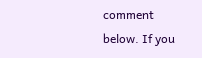comment below. If you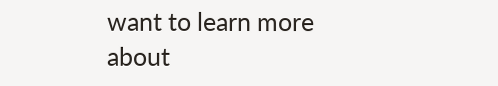want to learn more about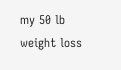my 50 lb weight loss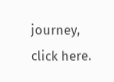journey, click here.